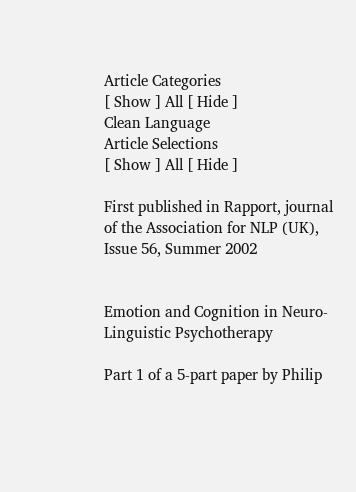Article Categories
[ Show ] All [ Hide ]
Clean Language
Article Selections
[ Show ] All [ Hide ]

First published in Rapport, journal of the Association for NLP (UK), Issue 56, Summer 2002


Emotion and Cognition in Neuro-Linguistic Psychotherapy

Part 1 of a 5-part paper by Philip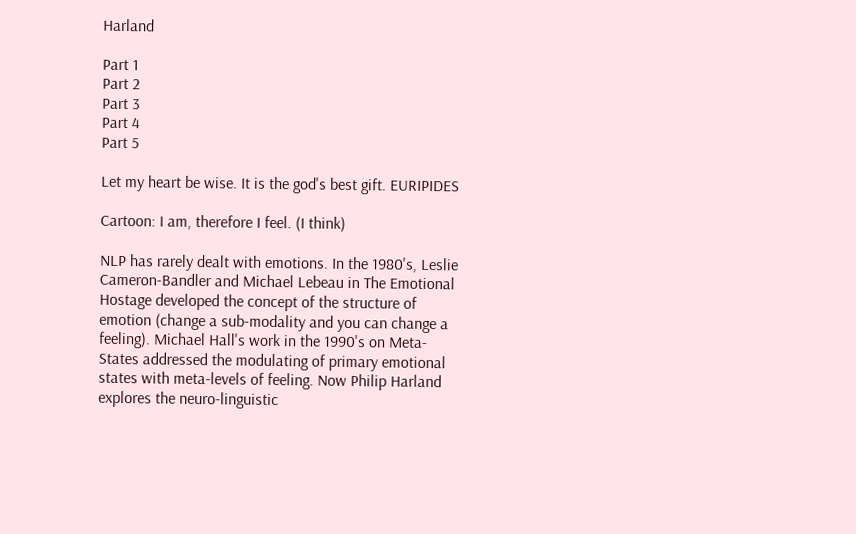Harland

Part 1
Part 2
Part 3
Part 4
Part 5

Let my heart be wise. It is the god's best gift. EURIPIDES

Cartoon: I am, therefore I feel. (I think)

NLP has rarely dealt with emotions. In the 1980's, Leslie Cameron-Bandler and Michael Lebeau in The Emotional Hostage developed the concept of the structure of emotion (change a sub-modality and you can change a feeling). Michael Hall's work in the 1990's on Meta-States addressed the modulating of primary emotional states with meta-levels of feeling. Now Philip Harland explores the neuro-linguistic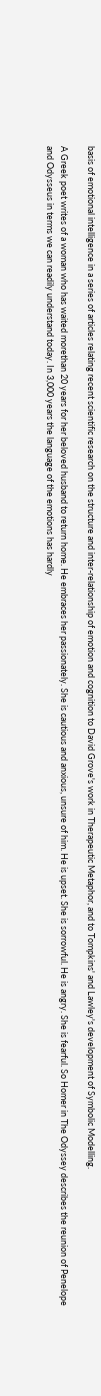basis of emotional intelligence in a series of articles relating recent scientific research on the structure and inter-relationship of emotion and cognition to David Grove's work in Therapeutic Metaphor, and to Tompkins' and Lawley's development of Symbolic Modelling.

A Greek poet writes of a woman who has waited morethan 20 years for her beloved husband to return home. He embraces her passionately. She is cautious and anxious, unsure of him. He is upset. She is sorrowful. He is angry. She is fearful. So Homer in The Odyssey describes the reunion of Penelope and Odysseus in terms we can readily understand today. In 3,000 years the language of the emotions has hardly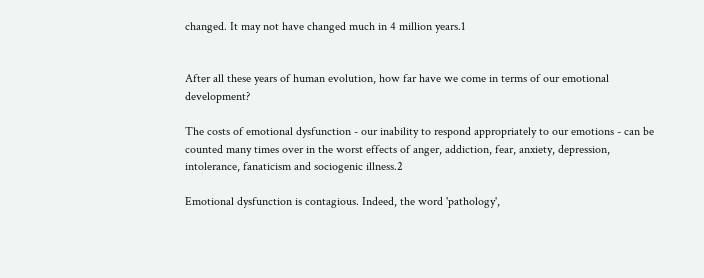changed. It may not have changed much in 4 million years.1


After all these years of human evolution, how far have we come in terms of our emotional development?

The costs of emotional dysfunction - our inability to respond appropriately to our emotions - can be counted many times over in the worst effects of anger, addiction, fear, anxiety, depression, intolerance, fanaticism and sociogenic illness.2

Emotional dysfunction is contagious. Indeed, the word 'pathology',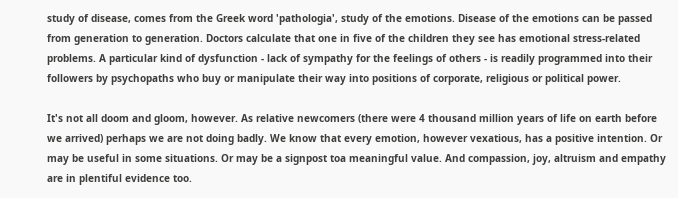study of disease, comes from the Greek word 'pathologia', study of the emotions. Disease of the emotions can be passed from generation to generation. Doctors calculate that one in five of the children they see has emotional stress-related problems. A particular kind of dysfunction - lack of sympathy for the feelings of others - is readily programmed into their followers by psychopaths who buy or manipulate their way into positions of corporate, religious or political power.

It's not all doom and gloom, however. As relative newcomers (there were 4 thousand million years of life on earth before we arrived) perhaps we are not doing badly. We know that every emotion, however vexatious, has a positive intention. Or may be useful in some situations. Or may be a signpost toa meaningful value. And compassion, joy, altruism and empathy are in plentiful evidence too.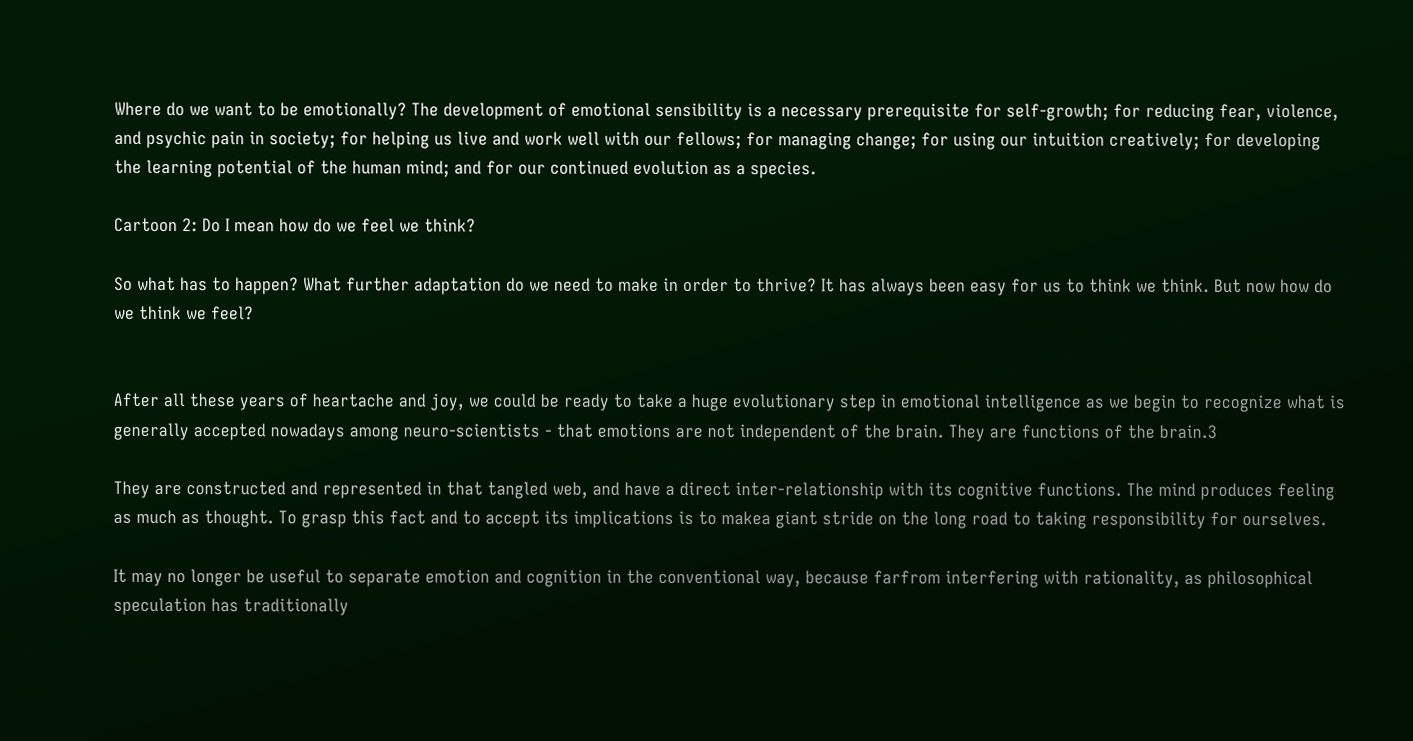Where do we want to be emotionally? The development of emotional sensibility is a necessary prerequisite for self-growth; for reducing fear, violence, and psychic pain in society; for helping us live and work well with our fellows; for managing change; for using our intuition creatively; for developing the learning potential of the human mind; and for our continued evolution as a species.

Cartoon 2: Do I mean how do we feel we think?

So what has to happen? What further adaptation do we need to make in order to thrive? It has always been easy for us to think we think. But now how do we think we feel?


After all these years of heartache and joy, we could be ready to take a huge evolutionary step in emotional intelligence as we begin to recognize what is generally accepted nowadays among neuro-scientists - that emotions are not independent of the brain. They are functions of the brain.3

They are constructed and represented in that tangled web, and have a direct inter-relationship with its cognitive functions. The mind produces feeling as much as thought. To grasp this fact and to accept its implications is to makea giant stride on the long road to taking responsibility for ourselves.

It may no longer be useful to separate emotion and cognition in the conventional way, because farfrom interfering with rationality, as philosophical speculation has traditionally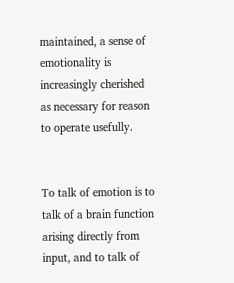maintained, a sense of emotionality is increasingly cherished as necessary for reason to operate usefully.


To talk of emotion is to talk of a brain function arising directly from input, and to talk of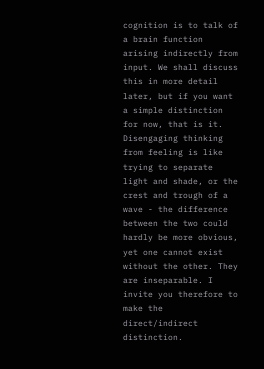cognition is to talk of a brain function arising indirectly from input. We shall discuss this in more detail later, but if you want a simple distinction for now, that is it. Disengaging thinking from feeling is like trying to separate light and shade, or the crest and trough of a wave - the difference between the two could hardly be more obvious, yet one cannot exist without the other. They are inseparable. I invite you therefore to make the direct/indirect distinction.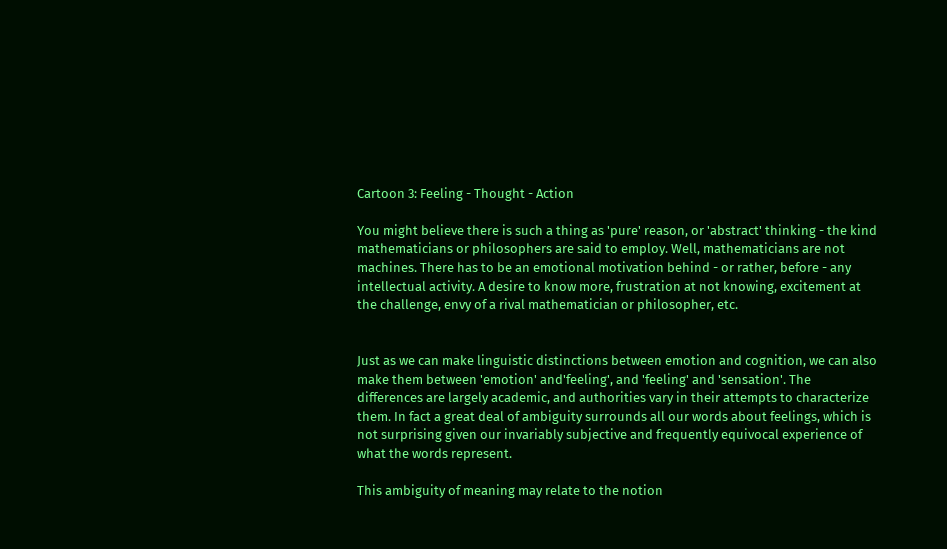Cartoon 3: Feeling - Thought - Action

You might believe there is such a thing as 'pure' reason, or 'abstract' thinking - the kind mathematicians or philosophers are said to employ. Well, mathematicians are not machines. There has to be an emotional motivation behind - or rather, before - any intellectual activity. A desire to know more, frustration at not knowing, excitement at the challenge, envy of a rival mathematician or philosopher, etc.


Just as we can make linguistic distinctions between emotion and cognition, we can also make them between 'emotion' and'feeling', and 'feeling' and 'sensation'. The differences are largely academic, and authorities vary in their attempts to characterize them. In fact a great deal of ambiguity surrounds all our words about feelings, which is not surprising given our invariably subjective and frequently equivocal experience of what the words represent.

This ambiguity of meaning may relate to the notion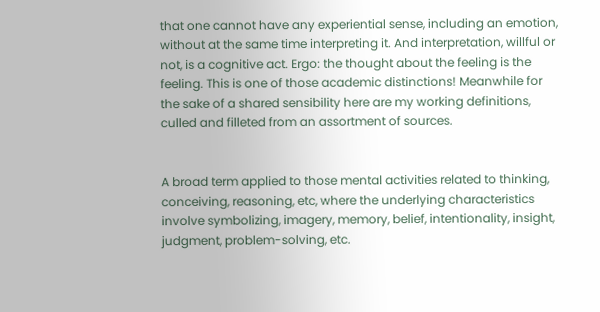that one cannot have any experiential sense, including an emotion, without at the same time interpreting it. And interpretation, willful or not, is a cognitive act. Ergo: the thought about the feeling is the feeling. This is one of those academic distinctions! Meanwhile for the sake of a shared sensibility here are my working definitions, culled and filleted from an assortment of sources.


A broad term applied to those mental activities related to thinking, conceiving, reasoning, etc, where the underlying characteristics involve symbolizing, imagery, memory, belief, intentionality, insight, judgment, problem-solving, etc.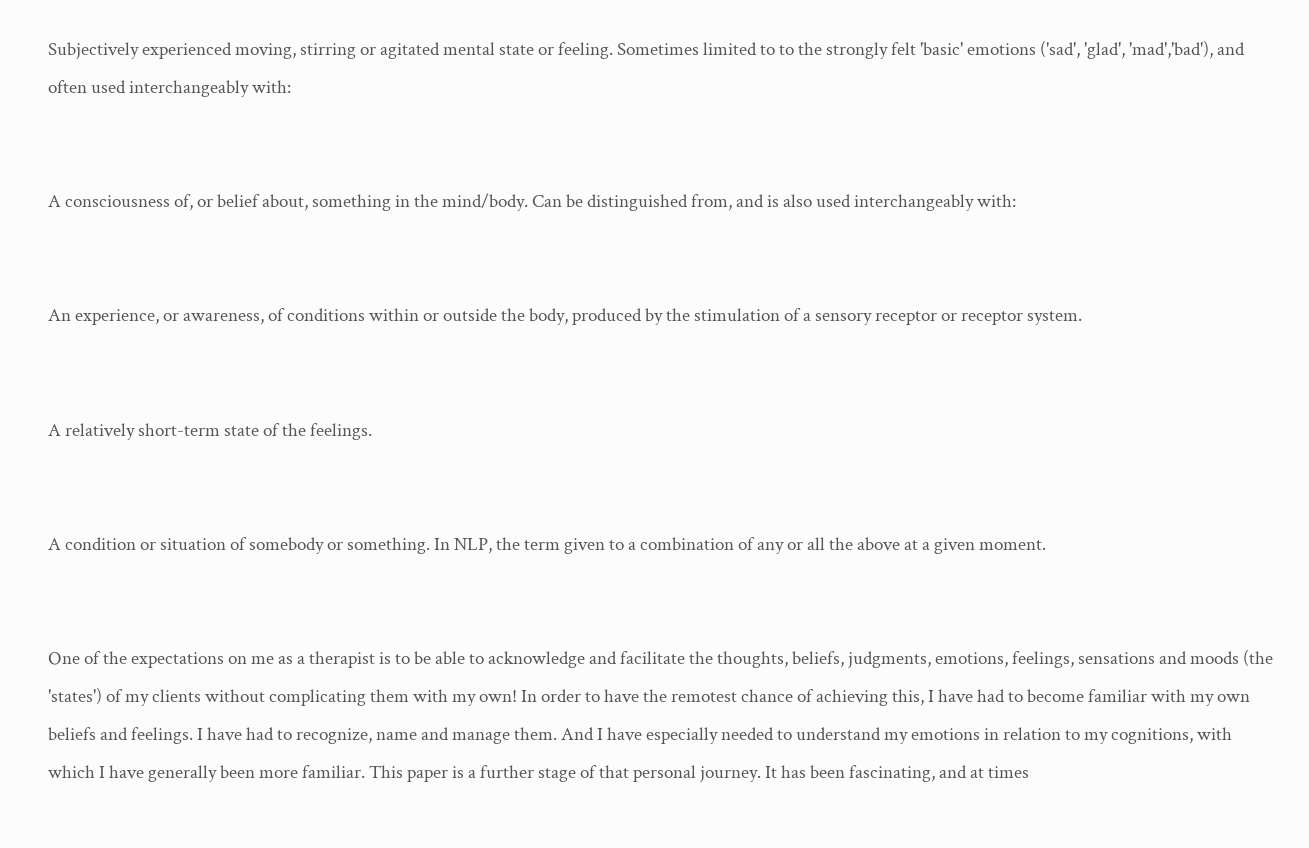Subjectively experienced moving, stirring or agitated mental state or feeling. Sometimes limited to to the strongly felt 'basic' emotions ('sad', 'glad', 'mad','bad'), and often used interchangeably with:


A consciousness of, or belief about, something in the mind/body. Can be distinguished from, and is also used interchangeably with:


An experience, or awareness, of conditions within or outside the body, produced by the stimulation of a sensory receptor or receptor system.


A relatively short-term state of the feelings.


A condition or situation of somebody or something. In NLP, the term given to a combination of any or all the above at a given moment.


One of the expectations on me as a therapist is to be able to acknowledge and facilitate the thoughts, beliefs, judgments, emotions, feelings, sensations and moods (the 'states') of my clients without complicating them with my own! In order to have the remotest chance of achieving this, I have had to become familiar with my own beliefs and feelings. I have had to recognize, name and manage them. And I have especially needed to understand my emotions in relation to my cognitions, with which I have generally been more familiar. This paper is a further stage of that personal journey. It has been fascinating, and at times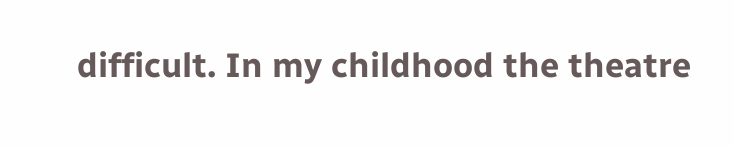difficult. In my childhood the theatre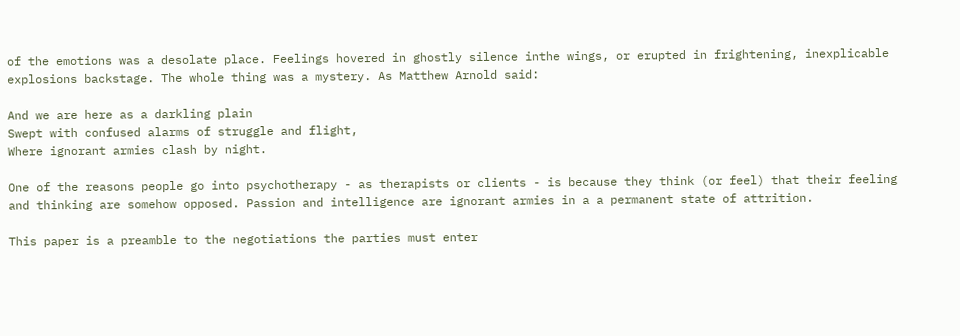of the emotions was a desolate place. Feelings hovered in ghostly silence inthe wings, or erupted in frightening, inexplicable explosions backstage. The whole thing was a mystery. As Matthew Arnold said:

And we are here as a darkling plain
Swept with confused alarms of struggle and flight,
Where ignorant armies clash by night.

One of the reasons people go into psychotherapy - as therapists or clients - is because they think (or feel) that their feeling and thinking are somehow opposed. Passion and intelligence are ignorant armies in a a permanent state of attrition.

This paper is a preamble to the negotiations the parties must enter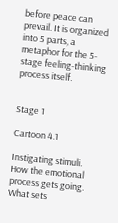before peace can prevail. It is organized into 5 parts, a metaphor for the 5-stage feeling-thinking process itself.


Stage 1

Cartoon 4.1

Instigating stimuli.
How the emotional process gets going. What sets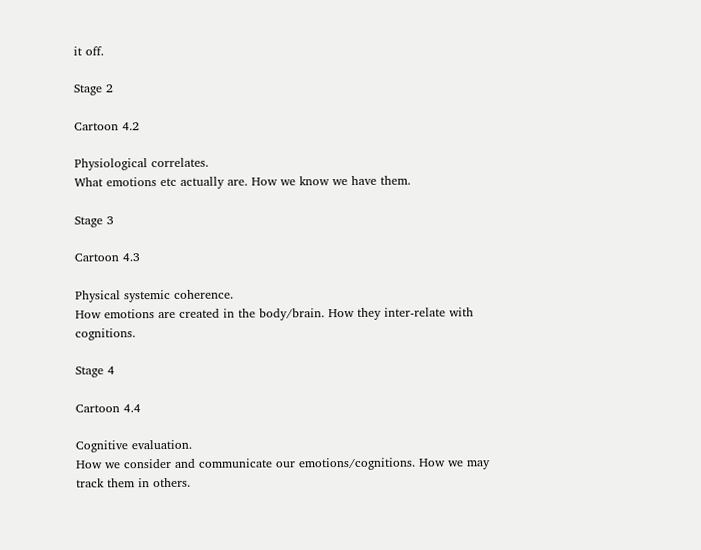it off.

Stage 2

Cartoon 4.2

Physiological correlates.
What emotions etc actually are. How we know we have them.

Stage 3

Cartoon 4.3

Physical systemic coherence.
How emotions are created in the body/brain. How they inter-relate with cognitions.

Stage 4

Cartoon 4.4

Cognitive evaluation.
How we consider and communicate our emotions/cognitions. How we may track them in others.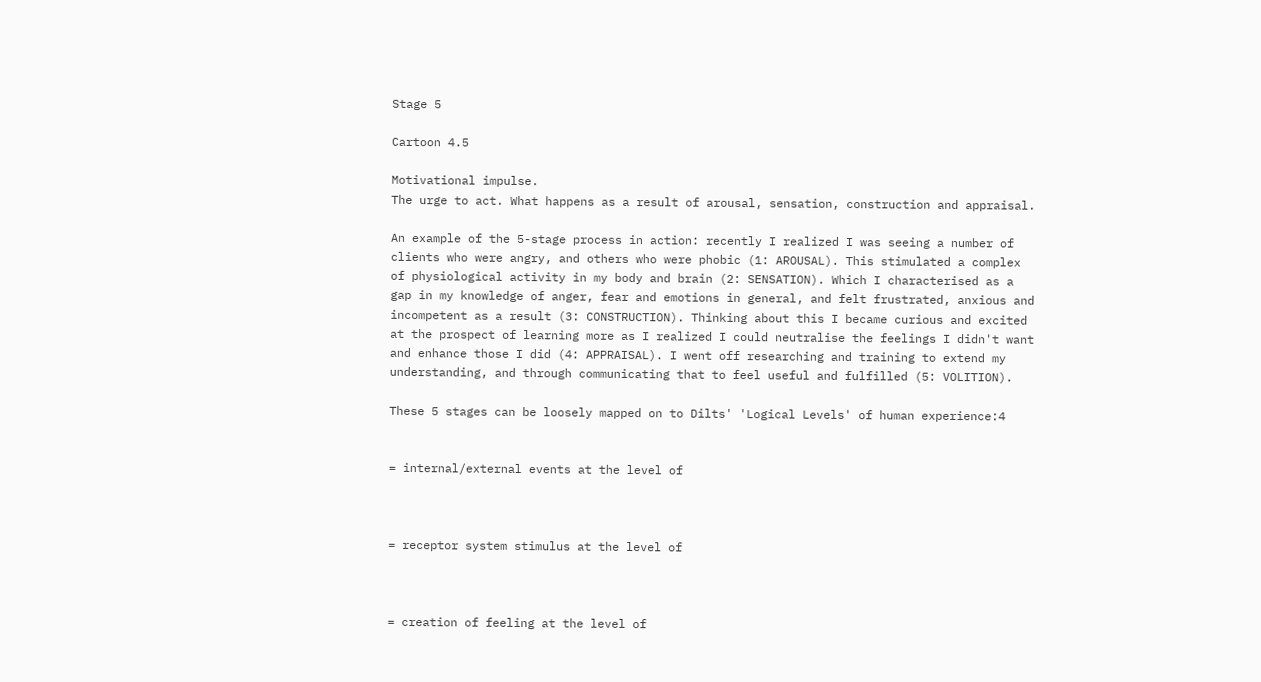Stage 5

Cartoon 4.5

Motivational impulse.
The urge to act. What happens as a result of arousal, sensation, construction and appraisal.

An example of the 5-stage process in action: recently I realized I was seeing a number of clients who were angry, and others who were phobic (1: AROUSAL). This stimulated a complex of physiological activity in my body and brain (2: SENSATION). Which I characterised as a gap in my knowledge of anger, fear and emotions in general, and felt frustrated, anxious and incompetent as a result (3: CONSTRUCTION). Thinking about this I became curious and excited at the prospect of learning more as I realized I could neutralise the feelings I didn't want and enhance those I did (4: APPRAISAL). I went off researching and training to extend my understanding, and through communicating that to feel useful and fulfilled (5: VOLITION).

These 5 stages can be loosely mapped on to Dilts' 'Logical Levels' of human experience:4


= internal/external events at the level of



= receptor system stimulus at the level of



= creation of feeling at the level of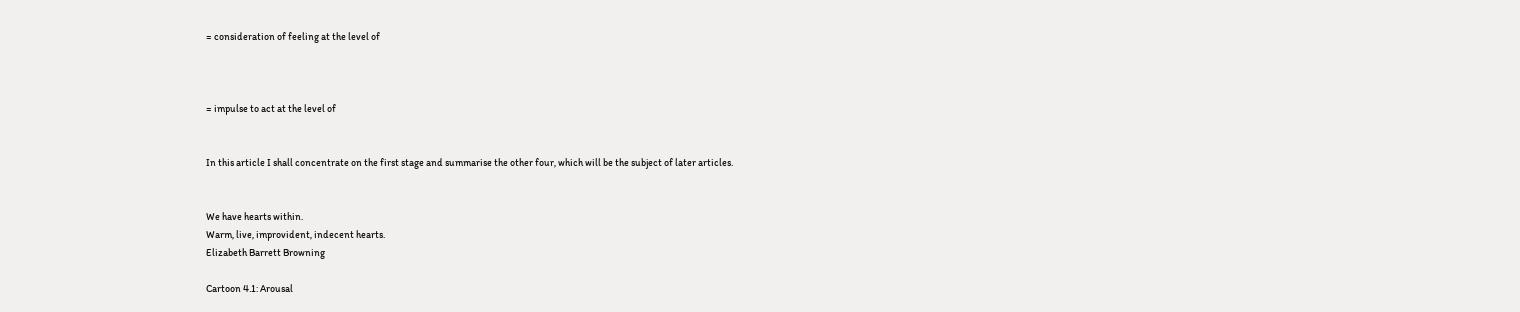= consideration of feeling at the level of



= impulse to act at the level of


In this article I shall concentrate on the first stage and summarise the other four, which will be the subject of later articles.


We have hearts within.
Warm, live, improvident, indecent hearts.
Elizabeth Barrett Browning

Cartoon 4.1: Arousal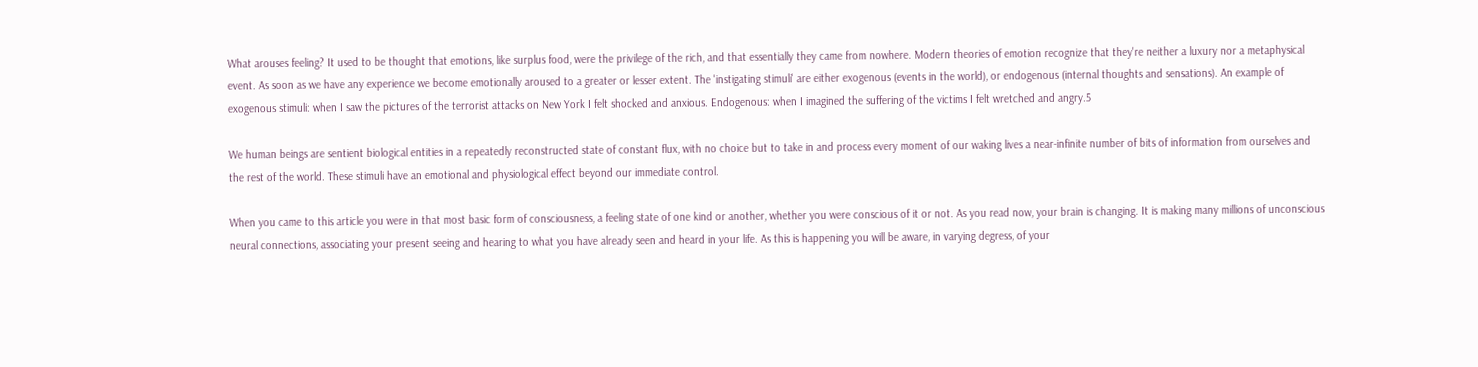What arouses feeling? It used to be thought that emotions, like surplus food, were the privilege of the rich, and that essentially they came from nowhere. Modern theories of emotion recognize that they're neither a luxury nor a metaphysical event. As soon as we have any experience we become emotionally aroused to a greater or lesser extent. The 'instigating stimuli' are either exogenous (events in the world), or endogenous (internal thoughts and sensations). An example of exogenous stimuli: when I saw the pictures of the terrorist attacks on New York I felt shocked and anxious. Endogenous: when I imagined the suffering of the victims I felt wretched and angry.5

We human beings are sentient biological entities in a repeatedly reconstructed state of constant flux, with no choice but to take in and process every moment of our waking lives a near-infinite number of bits of information from ourselves and the rest of the world. These stimuli have an emotional and physiological effect beyond our immediate control.

When you came to this article you were in that most basic form of consciousness, a feeling state of one kind or another, whether you were conscious of it or not. As you read now, your brain is changing. It is making many millions of unconscious neural connections, associating your present seeing and hearing to what you have already seen and heard in your life. As this is happening you will be aware, in varying degress, of your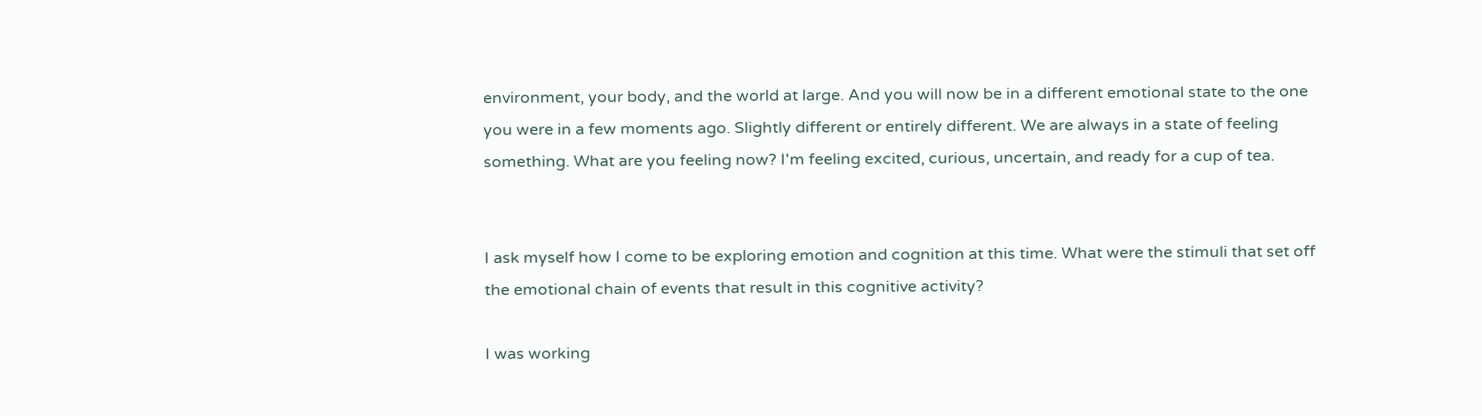environment, your body, and the world at large. And you will now be in a different emotional state to the one you were in a few moments ago. Slightly different or entirely different. We are always in a state of feeling something. What are you feeling now? I'm feeling excited, curious, uncertain, and ready for a cup of tea.


I ask myself how I come to be exploring emotion and cognition at this time. What were the stimuli that set off the emotional chain of events that result in this cognitive activity?

I was working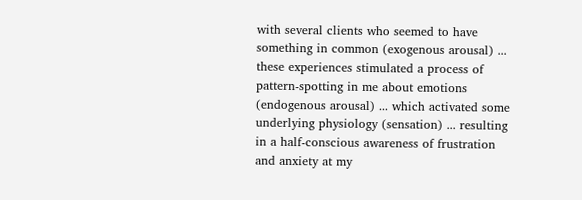with several clients who seemed to have something in common (exogenous arousal) ... these experiences stimulated a process of pattern-spotting in me about emotions (endogenous arousal) ... which activated some underlying physiology (sensation) ... resulting in a half-conscious awareness of frustration and anxiety at my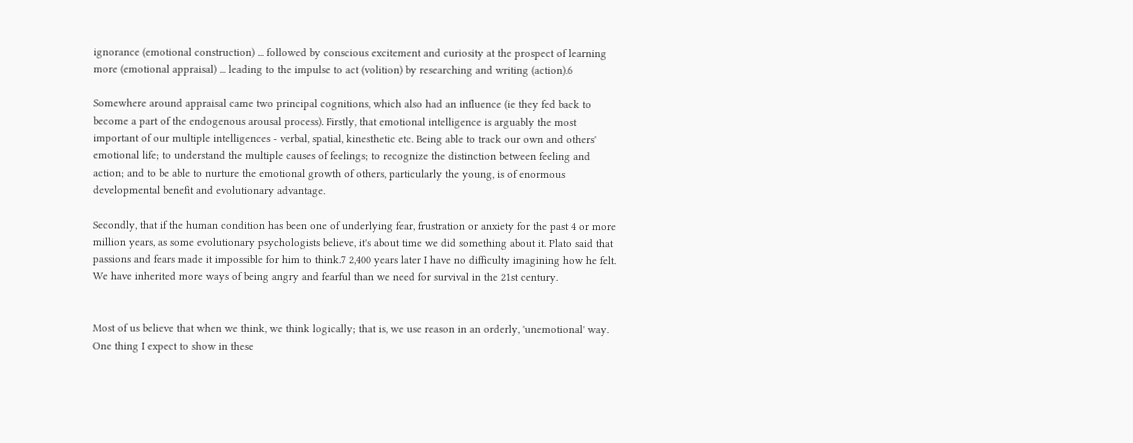ignorance (emotional construction) ... followed by conscious excitement and curiosity at the prospect of learning more (emotional appraisal) ... leading to the impulse to act (volition) by researching and writing (action).6

Somewhere around appraisal came two principal cognitions, which also had an influence (ie they fed back to become a part of the endogenous arousal process). Firstly, that emotional intelligence is arguably the most important of our multiple intelligences - verbal, spatial, kinesthetic etc. Being able to track our own and others' emotional life; to understand the multiple causes of feelings; to recognize the distinction between feeling and action; and to be able to nurture the emotional growth of others, particularly the young, is of enormous developmental benefit and evolutionary advantage.

Secondly, that if the human condition has been one of underlying fear, frustration or anxiety for the past 4 or more million years, as some evolutionary psychologists believe, it's about time we did something about it. Plato said that passions and fears made it impossible for him to think.7 2,400 years later I have no difficulty imagining how he felt. We have inherited more ways of being angry and fearful than we need for survival in the 21st century.


Most of us believe that when we think, we think logically; that is, we use reason in an orderly, 'unemotional' way. One thing I expect to show in these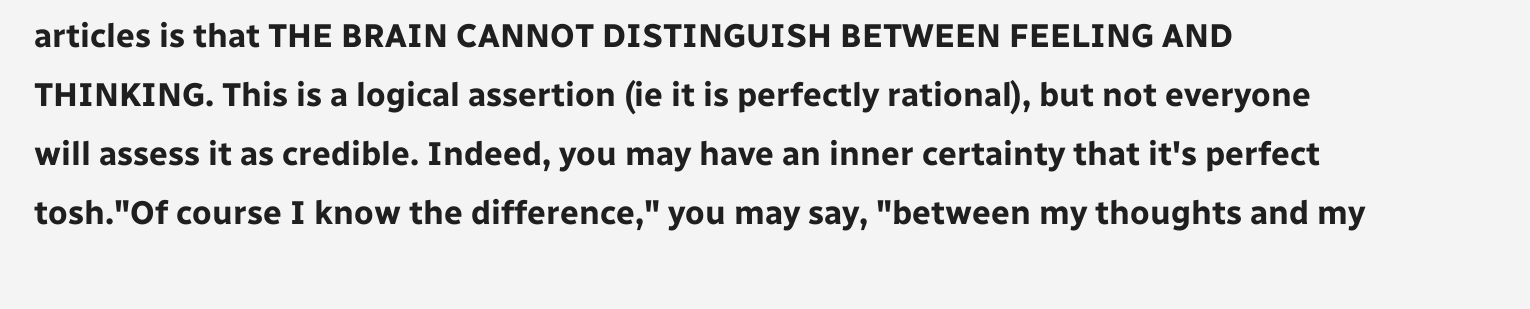articles is that THE BRAIN CANNOT DISTINGUISH BETWEEN FEELING AND THINKING. This is a logical assertion (ie it is perfectly rational), but not everyone will assess it as credible. Indeed, you may have an inner certainty that it's perfect tosh."Of course I know the difference," you may say, "between my thoughts and my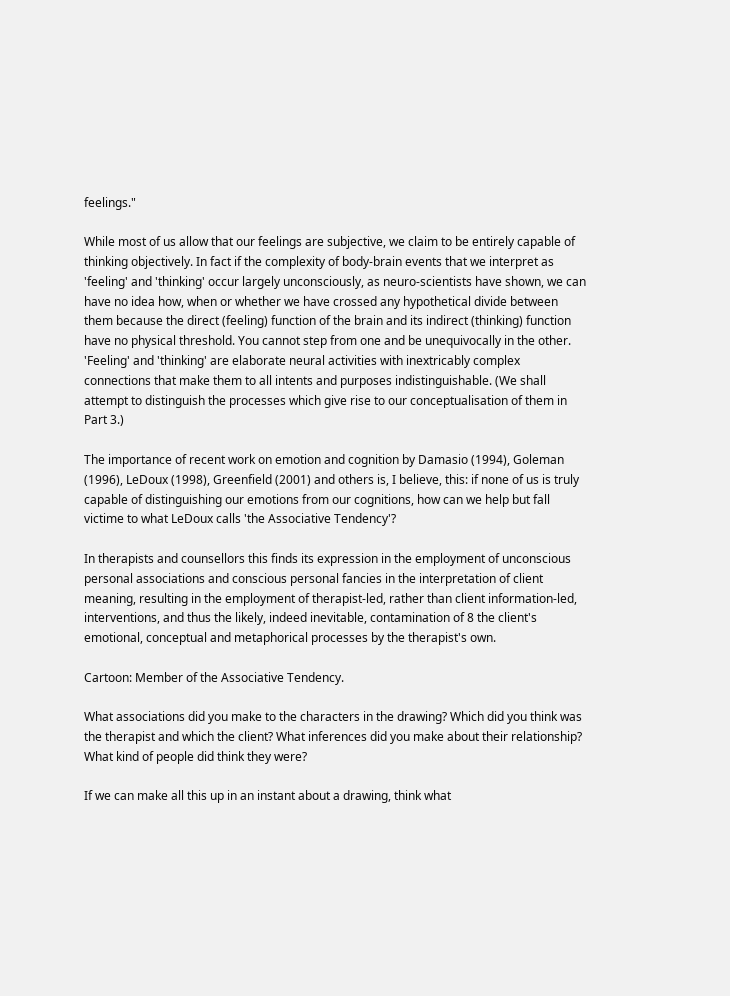feelings."

While most of us allow that our feelings are subjective, we claim to be entirely capable of thinking objectively. In fact if the complexity of body-brain events that we interpret as 'feeling' and 'thinking' occur largely unconsciously, as neuro-scientists have shown, we can have no idea how, when or whether we have crossed any hypothetical divide between them because the direct (feeling) function of the brain and its indirect (thinking) function have no physical threshold. You cannot step from one and be unequivocally in the other. 'Feeling' and 'thinking' are elaborate neural activities with inextricably complex connections that make them to all intents and purposes indistinguishable. (We shall attempt to distinguish the processes which give rise to our conceptualisation of them in Part 3.)

The importance of recent work on emotion and cognition by Damasio (1994), Goleman (1996), LeDoux (1998), Greenfield (2001) and others is, I believe, this: if none of us is truly capable of distinguishing our emotions from our cognitions, how can we help but fall victime to what LeDoux calls 'the Associative Tendency'?

In therapists and counsellors this finds its expression in the employment of unconscious personal associations and conscious personal fancies in the interpretation of client meaning, resulting in the employment of therapist-led, rather than client information-led, interventions, and thus the likely, indeed inevitable, contamination of 8 the client's emotional, conceptual and metaphorical processes by the therapist's own.

Cartoon: Member of the Associative Tendency.

What associations did you make to the characters in the drawing? Which did you think was the therapist and which the client? What inferences did you make about their relationship? What kind of people did think they were?

If we can make all this up in an instant about a drawing, think what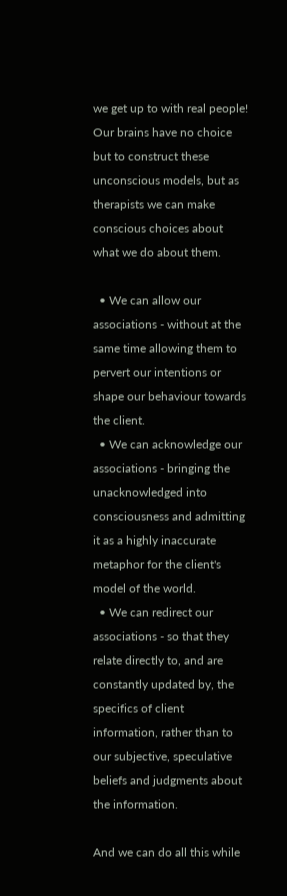we get up to with real people! Our brains have no choice but to construct these unconscious models, but as therapists we can make conscious choices about what we do about them.

  • We can allow our associations - without at the same time allowing them to pervert our intentions or shape our behaviour towards the client.
  • We can acknowledge our associations - bringing the unacknowledged into consciousness and admitting it as a highly inaccurate metaphor for the client's model of the world.
  • We can redirect our associations - so that they relate directly to, and are constantly updated by, the specifics of client information, rather than to our subjective, speculative beliefs and judgments about the information.

And we can do all this while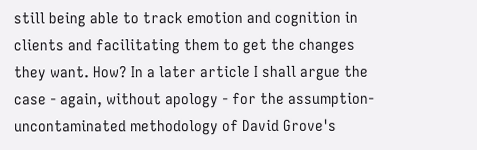still being able to track emotion and cognition in clients and facilitating them to get the changes they want. How? In a later article I shall argue the case - again, without apology - for the assumption-uncontaminated methodology of David Grove's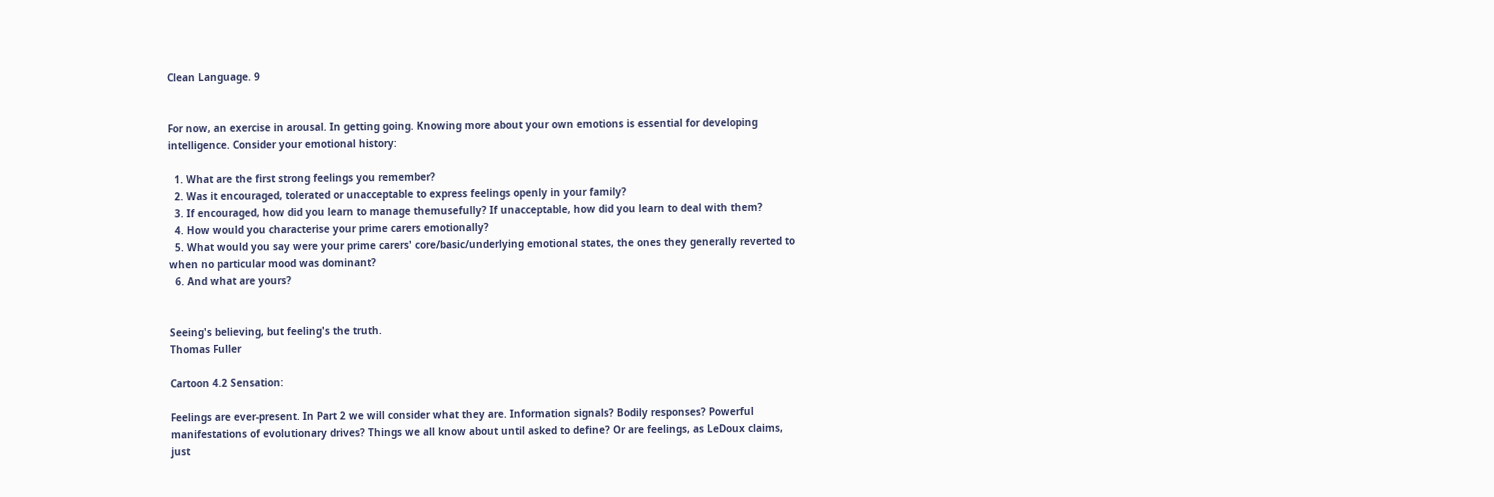Clean Language. 9


For now, an exercise in arousal. In getting going. Knowing more about your own emotions is essential for developing intelligence. Consider your emotional history:

  1. What are the first strong feelings you remember?
  2. Was it encouraged, tolerated or unacceptable to express feelings openly in your family?
  3. If encouraged, how did you learn to manage themusefully? If unacceptable, how did you learn to deal with them?
  4. How would you characterise your prime carers emotionally?
  5. What would you say were your prime carers' core/basic/underlying emotional states, the ones they generally reverted to when no particular mood was dominant?
  6. And what are yours?


Seeing's believing, but feeling's the truth.
Thomas Fuller

Cartoon 4.2 Sensation:

Feelings are ever-present. In Part 2 we will consider what they are. Information signals? Bodily responses? Powerful manifestations of evolutionary drives? Things we all know about until asked to define? Or are feelings, as LeDoux claims, just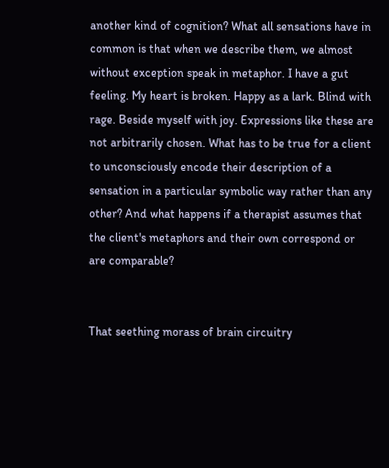another kind of cognition? What all sensations have in common is that when we describe them, we almost without exception speak in metaphor. I have a gut feeling. My heart is broken. Happy as a lark. Blind with rage. Beside myself with joy. Expressions like these are not arbitrarily chosen. What has to be true for a client to unconsciously encode their description of a sensation in a particular symbolic way rather than any other? And what happens if a therapist assumes that the client's metaphors and their own correspond or are comparable?


That seething morass of brain circuitry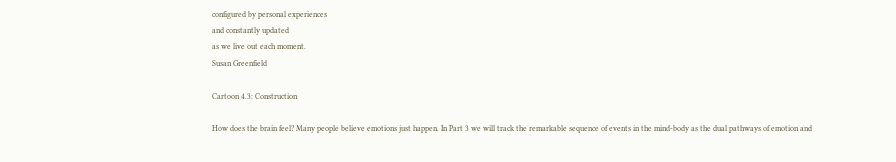configured by personal experiences
and constantly updated
as we live out each moment.
Susan Greenfield

Cartoon 4.3: Construction

How does the brain feel? Many people believe emotions just happen. In Part 3 we will track the remarkable sequence of events in the mind-body as the dual pathways of emotion and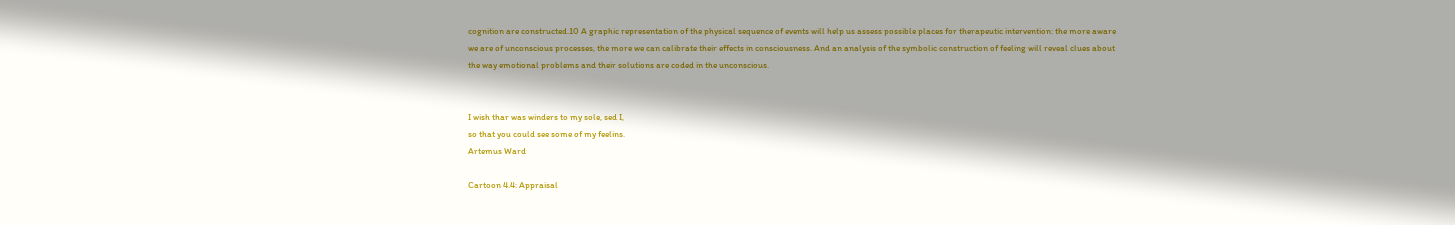cognition are constructed.10 A graphic representation of the physical sequence of events will help us assess possible places for therapeutic intervention: the more aware we are of unconscious processes, the more we can calibrate their effects in consciousness. And an analysis of the symbolic construction of feeling will reveal clues about the way emotional problems and their solutions are coded in the unconscious.


I wish thar was winders to my sole, sed I,
so that you could see some of my feelins.
Artemus Ward

Cartoon 4.4: Appraisal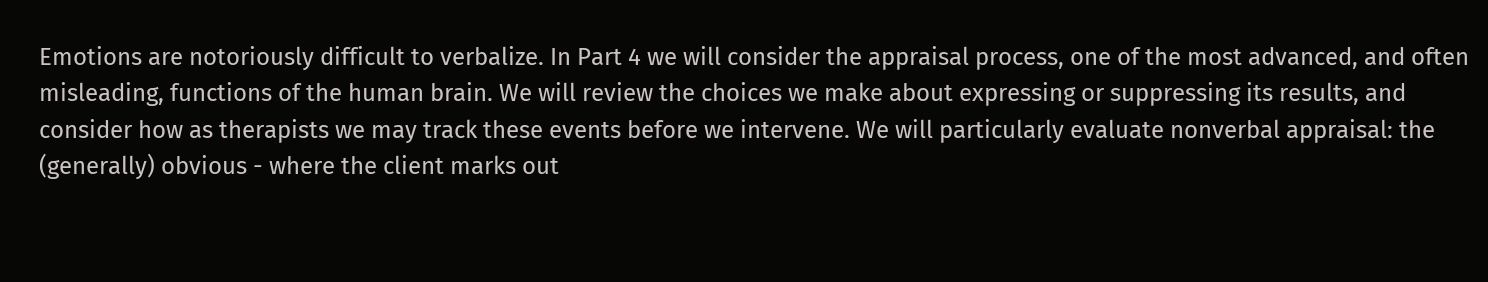Emotions are notoriously difficult to verbalize. In Part 4 we will consider the appraisal process, one of the most advanced, and often misleading, functions of the human brain. We will review the choices we make about expressing or suppressing its results, and consider how as therapists we may track these events before we intervene. We will particularly evaluate nonverbal appraisal: the (generally) obvious - where the client marks out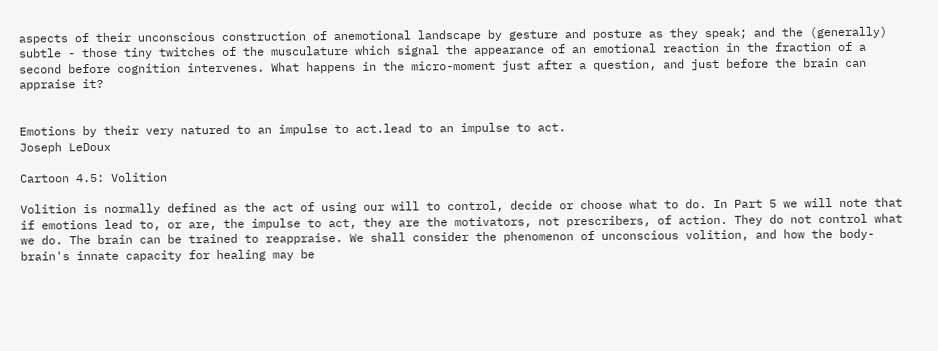aspects of their unconscious construction of anemotional landscape by gesture and posture as they speak; and the (generally) subtle - those tiny twitches of the musculature which signal the appearance of an emotional reaction in the fraction of a second before cognition intervenes. What happens in the micro-moment just after a question, and just before the brain can appraise it?


Emotions by their very natured to an impulse to act.lead to an impulse to act.
Joseph LeDoux

Cartoon 4.5: Volition

Volition is normally defined as the act of using our will to control, decide or choose what to do. In Part 5 we will note that if emotions lead to, or are, the impulse to act, they are the motivators, not prescribers, of action. They do not control what we do. The brain can be trained to reappraise. We shall consider the phenomenon of unconscious volition, and how the body-brain's innate capacity for healing may be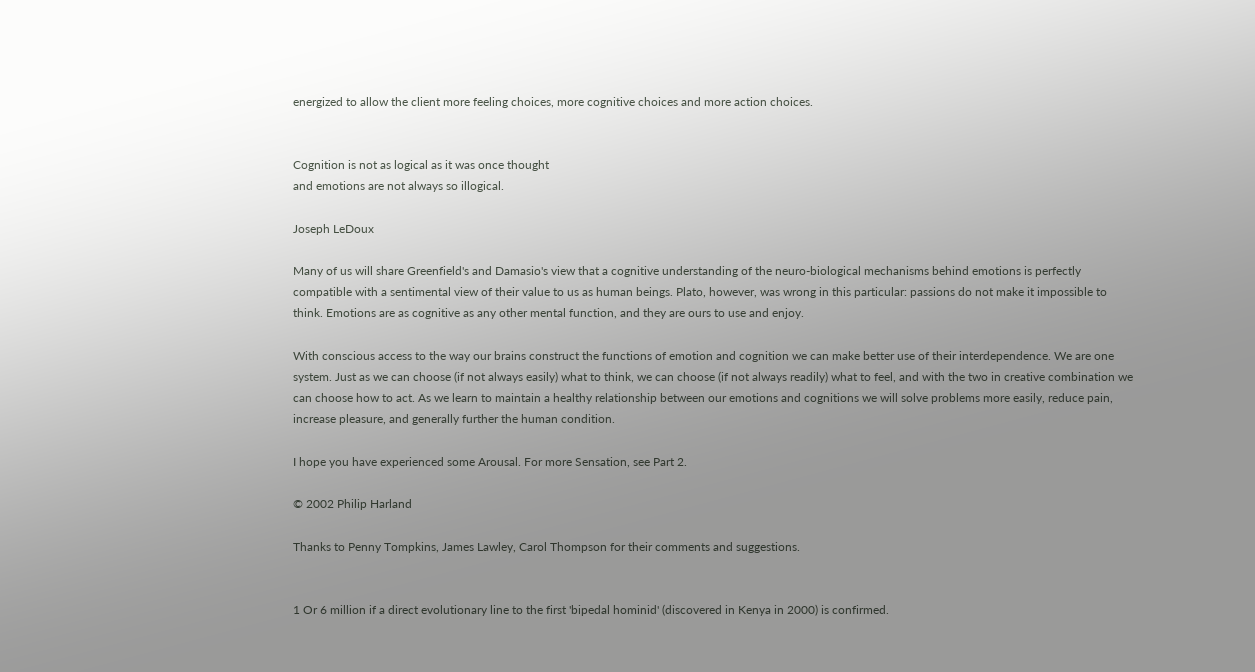energized to allow the client more feeling choices, more cognitive choices and more action choices.


Cognition is not as logical as it was once thought
and emotions are not always so illogical.

Joseph LeDoux

Many of us will share Greenfield's and Damasio's view that a cognitive understanding of the neuro-biological mechanisms behind emotions is perfectly compatible with a sentimental view of their value to us as human beings. Plato, however, was wrong in this particular: passions do not make it impossible to think. Emotions are as cognitive as any other mental function, and they are ours to use and enjoy.

With conscious access to the way our brains construct the functions of emotion and cognition we can make better use of their interdependence. We are one system. Just as we can choose (if not always easily) what to think, we can choose (if not always readily) what to feel, and with the two in creative combination we can choose how to act. As we learn to maintain a healthy relationship between our emotions and cognitions we will solve problems more easily, reduce pain, increase pleasure, and generally further the human condition.

I hope you have experienced some Arousal. For more Sensation, see Part 2.

© 2002 Philip Harland

Thanks to Penny Tompkins, James Lawley, Carol Thompson for their comments and suggestions.


1 Or 6 million if a direct evolutionary line to the first 'bipedal hominid' (discovered in Kenya in 2000) is confirmed.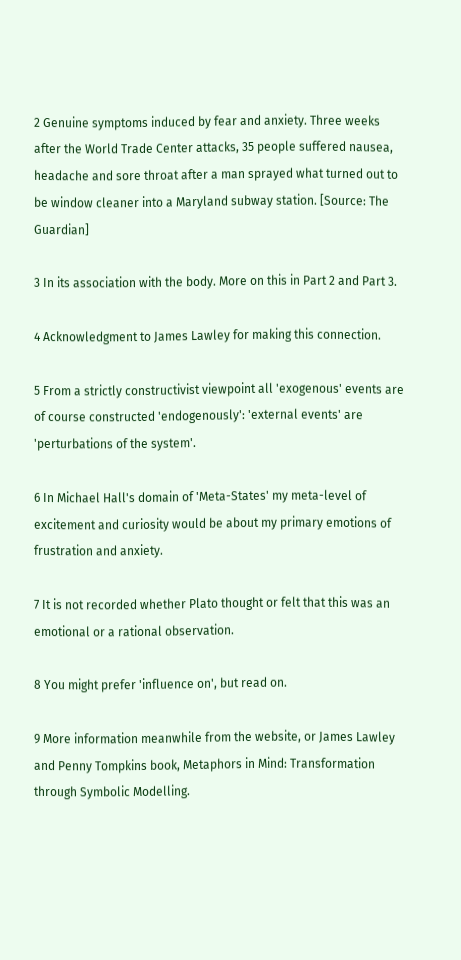2 Genuine symptoms induced by fear and anxiety. Three weeks after the World Trade Center attacks, 35 people suffered nausea, headache and sore throat after a man sprayed what turned out to be window cleaner into a Maryland subway station. [Source: The Guardian]

3 In its association with the body. More on this in Part 2 and Part 3.

4 Acknowledgment to James Lawley for making this connection.

5 From a strictly constructivist viewpoint all 'exogenous' events are of course constructed 'endogenously': 'external events' are 'perturbations of the system'.

6 In Michael Hall's domain of 'Meta-States' my meta-level of excitement and curiosity would be about my primary emotions of frustration and anxiety.

7 It is not recorded whether Plato thought or felt that this was an emotional or a rational observation.

8 You might prefer 'influence on', but read on.

9 More information meanwhile from the website, or James Lawley and Penny Tompkins book, Metaphors in Mind: Transformation through Symbolic Modelling.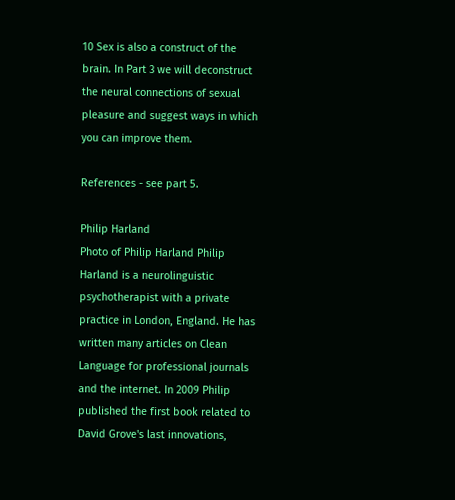10 Sex is also a construct of the brain. In Part 3 we will deconstruct the neural connections of sexual pleasure and suggest ways in which you can improve them.

References - see part 5.

Philip Harland
Photo of Philip Harland Philip Harland is a neurolinguistic psychotherapist with a private practice in London, England. He has written many articles on Clean Language for professional journals and the internet. In 2009 Philip published the first book related to David Grove's last innovations,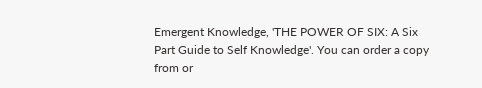Emergent Knowledge, 'THE POWER OF SIX: A Six Part Guide to Self Knowledge'. You can order a copy from or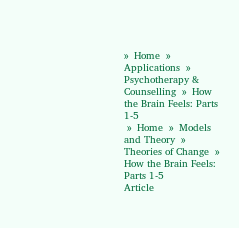»  Home  »  Applications  »  Psychotherapy & Counselling  »  How the Brain Feels: Parts 1-5
 »  Home  »  Models and Theory  »  Theories of Change  »  How the Brain Feels: Parts 1-5
Article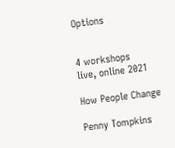Options


4 workshops
live, online 2021

How People Change

Penny Tompkins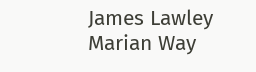James Lawley
Marian Way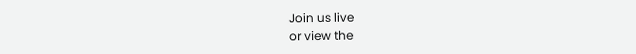Join us live
or view the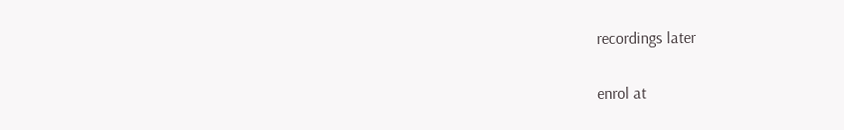recordings later

enrol at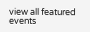view all featured events